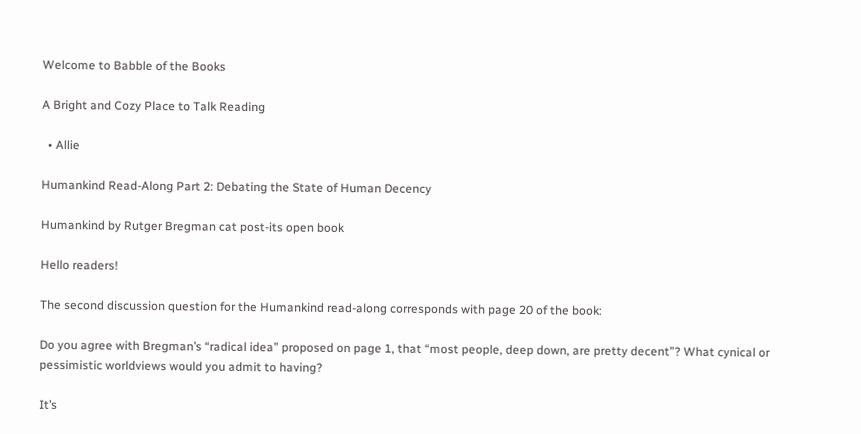Welcome to Babble of the Books

A Bright and Cozy Place to Talk Reading

  • Allie

Humankind Read-Along Part 2: Debating the State of Human Decency

Humankind by Rutger Bregman cat post-its open book

Hello readers!

The second discussion question for the Humankind read-along corresponds with page 20 of the book:

Do you agree with Bregman’s “radical idea” proposed on page 1, that “most people, deep down, are pretty decent”? What cynical or pessimistic worldviews would you admit to having?

It’s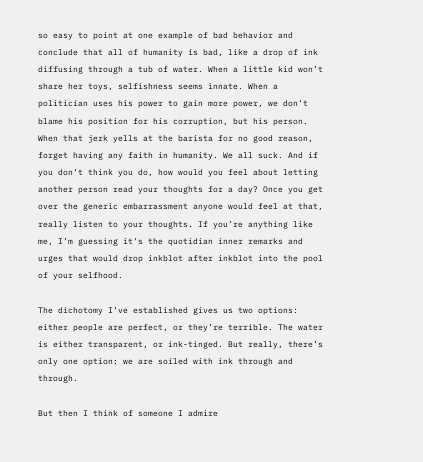so easy to point at one example of bad behavior and conclude that all of humanity is bad, like a drop of ink diffusing through a tub of water. When a little kid won’t share her toys, selfishness seems innate. When a politician uses his power to gain more power, we don’t blame his position for his corruption, but his person. When that jerk yells at the barista for no good reason, forget having any faith in humanity. We all suck. And if you don’t think you do, how would you feel about letting another person read your thoughts for a day? Once you get over the generic embarrassment anyone would feel at that, really listen to your thoughts. If you’re anything like me, I’m guessing it’s the quotidian inner remarks and urges that would drop inkblot after inkblot into the pool of your selfhood.

The dichotomy I’ve established gives us two options: either people are perfect, or they’re terrible. The water is either transparent, or ink-tinged. But really, there’s only one option: we are soiled with ink through and through.

But then I think of someone I admire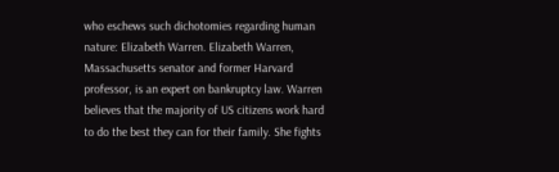who eschews such dichotomies regarding human nature: Elizabeth Warren. Elizabeth Warren, Massachusetts senator and former Harvard professor, is an expert on bankruptcy law. Warren believes that the majority of US citizens work hard to do the best they can for their family. She fights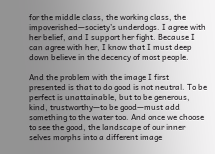for the middle class, the working class, the impoverished—society’s underdogs. I agree with her belief, and I support her fight. Because I can agree with her, I know that I must deep down believe in the decency of most people.

And the problem with the image I first presented is that to do good is not neutral. To be perfect is unattainable, but to be generous, kind, trustworthy—to be good—must add something to the water too. And once we choose to see the good, the landscape of our inner selves morphs into a different image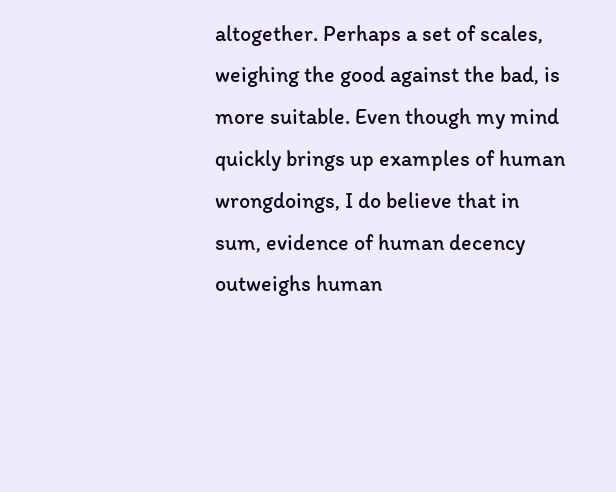altogether. Perhaps a set of scales, weighing the good against the bad, is more suitable. Even though my mind quickly brings up examples of human wrongdoings, I do believe that in sum, evidence of human decency outweighs human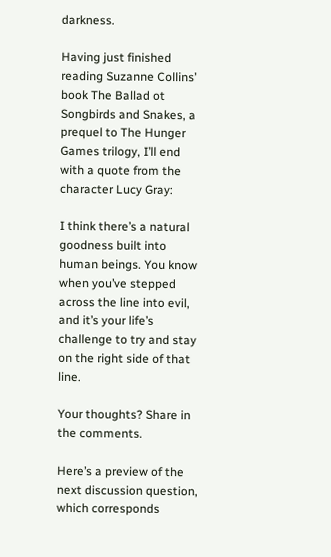darkness.

Having just finished reading Suzanne Collins’ book The Ballad ot Songbirds and Snakes, a prequel to The Hunger Games trilogy, I’ll end with a quote from the character Lucy Gray:

I think there’s a natural goodness built into human beings. You know when you’ve stepped across the line into evil, and it’s your life’s challenge to try and stay on the right side of that line.

Your thoughts? Share in the comments.

Here’s a preview of the next discussion question, which corresponds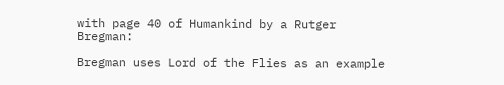with page 40 of Humankind by a Rutger Bregman:

Bregman uses Lord of the Flies as an example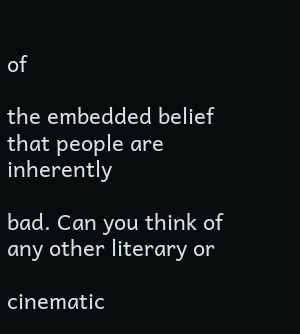of

the embedded belief that people are inherently

bad. Can you think of any other literary or

cinematic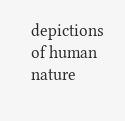depictions of human nature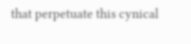that perpetuate this cynical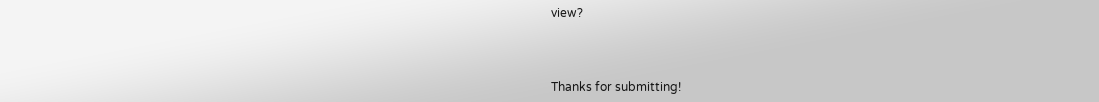view?



Thanks for submitting!